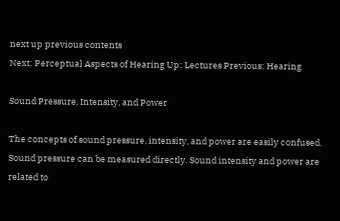next up previous contents
Next: Perceptual Aspects of Hearing Up: Lectures Previous: Hearing

Sound Pressure, Intensity, and Power

The concepts of sound pressure, intensity, and power are easily confused. Sound pressure can be measured directly. Sound intensity and power are related to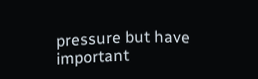pressure but have important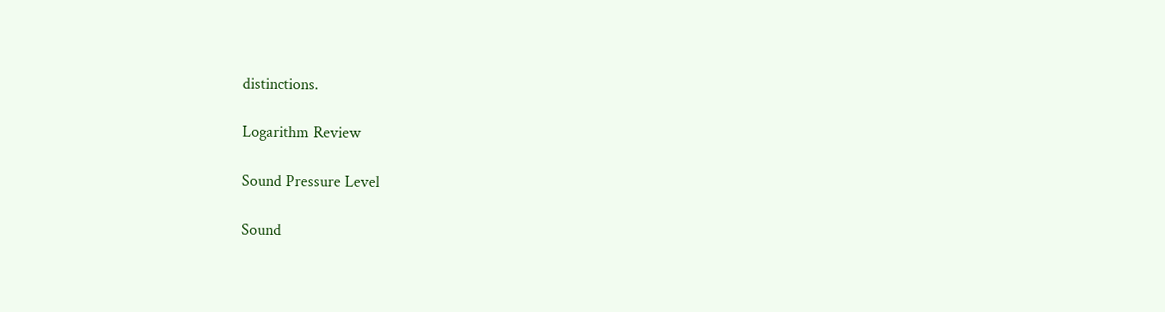distinctions.

Logarithm Review

Sound Pressure Level

Sound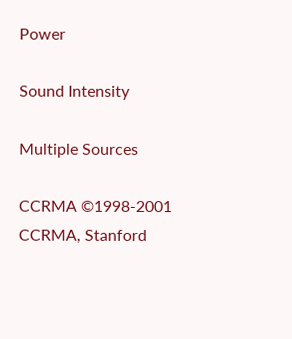Power

Sound Intensity

Multiple Sources

CCRMA ©1998-2001 CCRMA, Stanford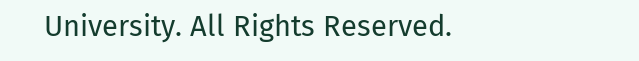University. All Rights Reserved.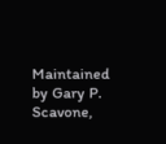Maintained by Gary P. Scavone,